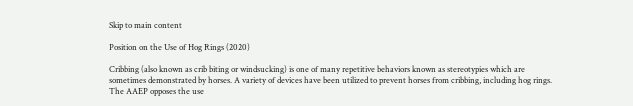Skip to main content

Position on the Use of Hog Rings (2020)

Cribbing (also known as crib biting or windsucking) is one of many repetitive behaviors known as stereotypies which are sometimes demonstrated by horses. A variety of devices have been utilized to prevent horses from cribbing, including hog rings.
The AAEP opposes the use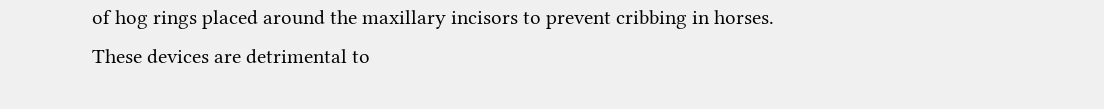of hog rings placed around the maxillary incisors to prevent cribbing in horses. These devices are detrimental to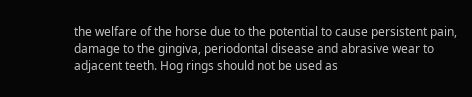the welfare of the horse due to the potential to cause persistent pain, damage to the gingiva, periodontal disease and abrasive wear to adjacent teeth. Hog rings should not be used as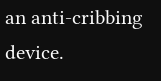an anti-cribbing device.